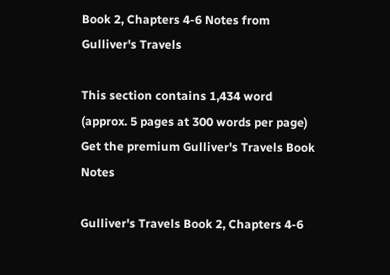Book 2, Chapters 4-6 Notes from Gulliver's Travels

This section contains 1,434 word
(approx. 5 pages at 300 words per page)
Get the premium Gulliver's Travels Book Notes

Gulliver's Travels Book 2, Chapters 4-6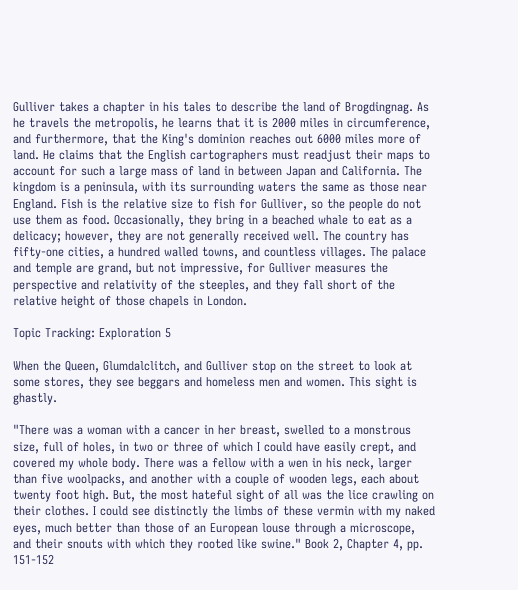Gulliver takes a chapter in his tales to describe the land of Brogdingnag. As he travels the metropolis, he learns that it is 2000 miles in circumference, and furthermore, that the King's dominion reaches out 6000 miles more of land. He claims that the English cartographers must readjust their maps to account for such a large mass of land in between Japan and California. The kingdom is a peninsula, with its surrounding waters the same as those near England. Fish is the relative size to fish for Gulliver, so the people do not use them as food. Occasionally, they bring in a beached whale to eat as a delicacy; however, they are not generally received well. The country has fifty-one cities, a hundred walled towns, and countless villages. The palace and temple are grand, but not impressive, for Gulliver measures the perspective and relativity of the steeples, and they fall short of the relative height of those chapels in London.

Topic Tracking: Exploration 5

When the Queen, Glumdalclitch, and Gulliver stop on the street to look at some stores, they see beggars and homeless men and women. This sight is ghastly.

"There was a woman with a cancer in her breast, swelled to a monstrous size, full of holes, in two or three of which I could have easily crept, and covered my whole body. There was a fellow with a wen in his neck, larger than five woolpacks, and another with a couple of wooden legs, each about twenty foot high. But, the most hateful sight of all was the lice crawling on their clothes. I could see distinctly the limbs of these vermin with my naked eyes, much better than those of an European louse through a microscope, and their snouts with which they rooted like swine." Book 2, Chapter 4, pp. 151-152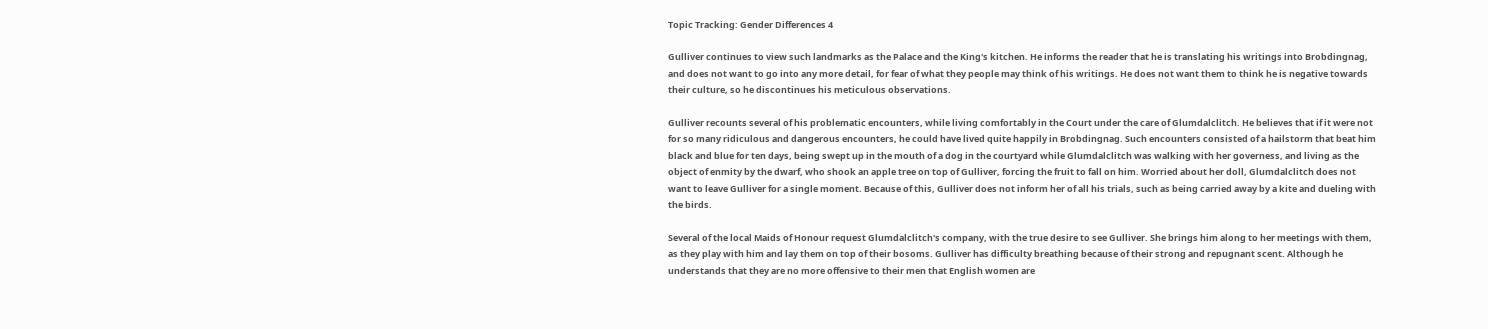Topic Tracking: Gender Differences 4

Gulliver continues to view such landmarks as the Palace and the King's kitchen. He informs the reader that he is translating his writings into Brobdingnag, and does not want to go into any more detail, for fear of what they people may think of his writings. He does not want them to think he is negative towards their culture, so he discontinues his meticulous observations.

Gulliver recounts several of his problematic encounters, while living comfortably in the Court under the care of Glumdalclitch. He believes that if it were not for so many ridiculous and dangerous encounters, he could have lived quite happily in Brobdingnag. Such encounters consisted of a hailstorm that beat him black and blue for ten days, being swept up in the mouth of a dog in the courtyard while Glumdalclitch was walking with her governess, and living as the object of enmity by the dwarf, who shook an apple tree on top of Gulliver, forcing the fruit to fall on him. Worried about her doll, Glumdalclitch does not want to leave Gulliver for a single moment. Because of this, Gulliver does not inform her of all his trials, such as being carried away by a kite and dueling with the birds.

Several of the local Maids of Honour request Glumdalclitch's company, with the true desire to see Gulliver. She brings him along to her meetings with them, as they play with him and lay them on top of their bosoms. Gulliver has difficulty breathing because of their strong and repugnant scent. Although he understands that they are no more offensive to their men that English women are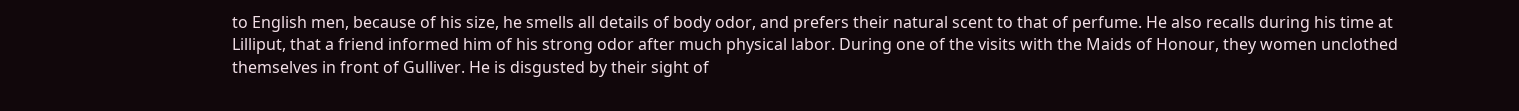to English men, because of his size, he smells all details of body odor, and prefers their natural scent to that of perfume. He also recalls during his time at Lilliput, that a friend informed him of his strong odor after much physical labor. During one of the visits with the Maids of Honour, they women unclothed themselves in front of Gulliver. He is disgusted by their sight of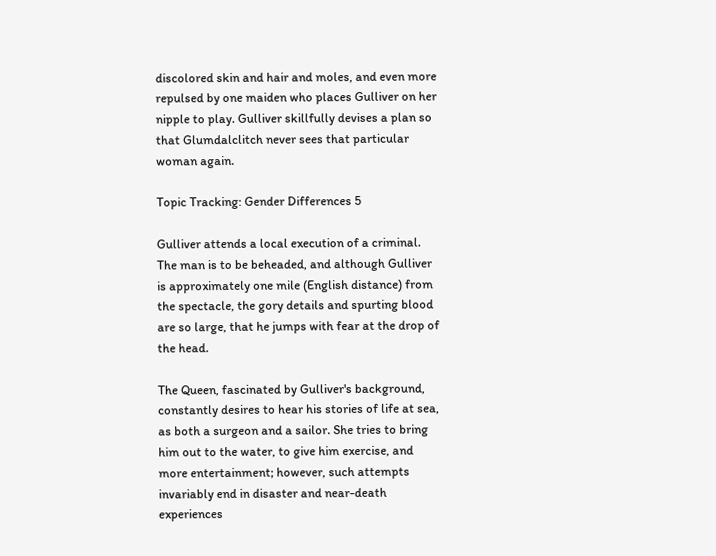discolored skin and hair and moles, and even more repulsed by one maiden who places Gulliver on her nipple to play. Gulliver skillfully devises a plan so that Glumdalclitch never sees that particular woman again.

Topic Tracking: Gender Differences 5

Gulliver attends a local execution of a criminal. The man is to be beheaded, and although Gulliver is approximately one mile (English distance) from the spectacle, the gory details and spurting blood are so large, that he jumps with fear at the drop of the head.

The Queen, fascinated by Gulliver's background, constantly desires to hear his stories of life at sea, as both a surgeon and a sailor. She tries to bring him out to the water, to give him exercise, and more entertainment; however, such attempts invariably end in disaster and near-death experiences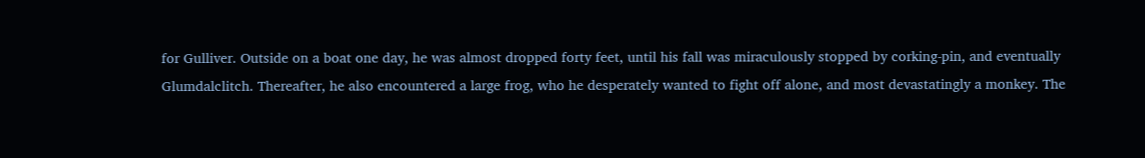for Gulliver. Outside on a boat one day, he was almost dropped forty feet, until his fall was miraculously stopped by corking-pin, and eventually Glumdalclitch. Thereafter, he also encountered a large frog, who he desperately wanted to fight off alone, and most devastatingly a monkey. The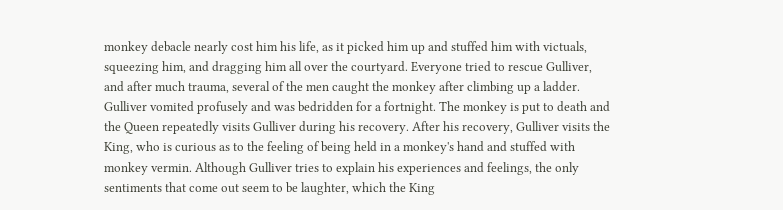monkey debacle nearly cost him his life, as it picked him up and stuffed him with victuals, squeezing him, and dragging him all over the courtyard. Everyone tried to rescue Gulliver, and after much trauma, several of the men caught the monkey after climbing up a ladder. Gulliver vomited profusely and was bedridden for a fortnight. The monkey is put to death and the Queen repeatedly visits Gulliver during his recovery. After his recovery, Gulliver visits the King, who is curious as to the feeling of being held in a monkey's hand and stuffed with monkey vermin. Although Gulliver tries to explain his experiences and feelings, the only sentiments that come out seem to be laughter, which the King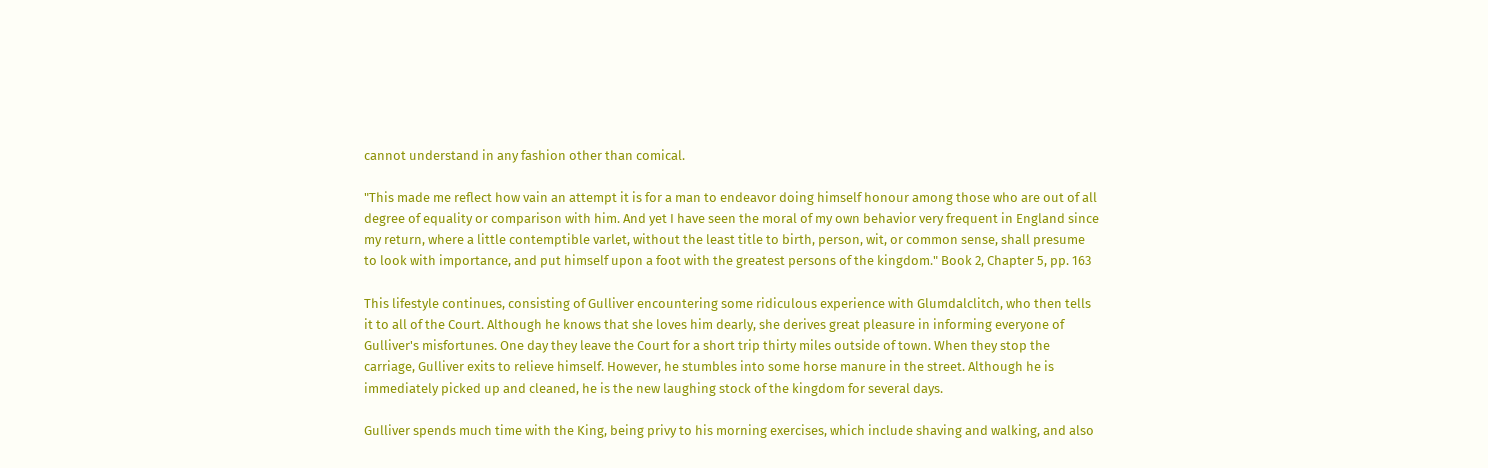cannot understand in any fashion other than comical.

"This made me reflect how vain an attempt it is for a man to endeavor doing himself honour among those who are out of all degree of equality or comparison with him. And yet I have seen the moral of my own behavior very frequent in England since my return, where a little contemptible varlet, without the least title to birth, person, wit, or common sense, shall presume to look with importance, and put himself upon a foot with the greatest persons of the kingdom." Book 2, Chapter 5, pp. 163

This lifestyle continues, consisting of Gulliver encountering some ridiculous experience with Glumdalclitch, who then tells it to all of the Court. Although he knows that she loves him dearly, she derives great pleasure in informing everyone of Gulliver's misfortunes. One day they leave the Court for a short trip thirty miles outside of town. When they stop the carriage, Gulliver exits to relieve himself. However, he stumbles into some horse manure in the street. Although he is immediately picked up and cleaned, he is the new laughing stock of the kingdom for several days.

Gulliver spends much time with the King, being privy to his morning exercises, which include shaving and walking, and also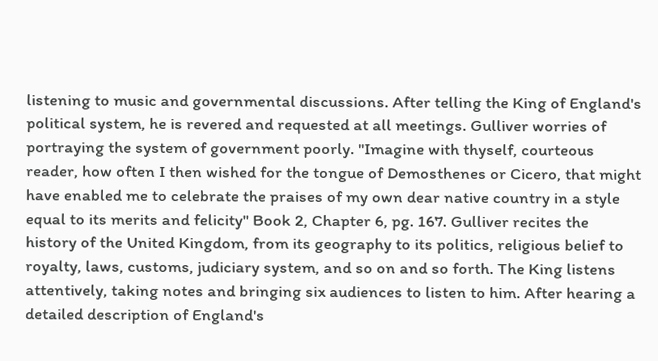listening to music and governmental discussions. After telling the King of England's political system, he is revered and requested at all meetings. Gulliver worries of portraying the system of government poorly. "Imagine with thyself, courteous reader, how often I then wished for the tongue of Demosthenes or Cicero, that might have enabled me to celebrate the praises of my own dear native country in a style equal to its merits and felicity" Book 2, Chapter 6, pg. 167. Gulliver recites the history of the United Kingdom, from its geography to its politics, religious belief to royalty, laws, customs, judiciary system, and so on and so forth. The King listens attentively, taking notes and bringing six audiences to listen to him. After hearing a detailed description of England's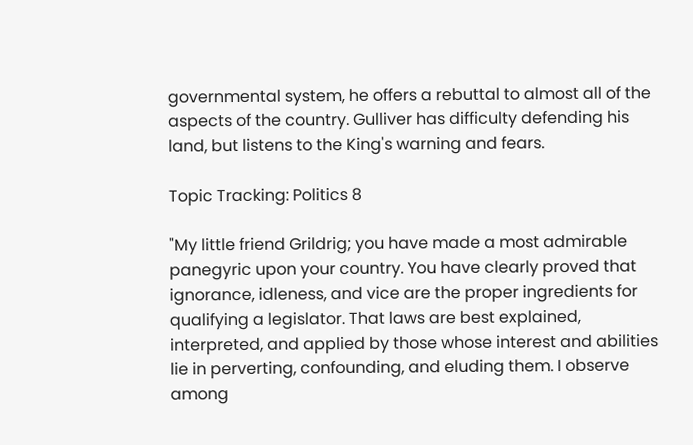governmental system, he offers a rebuttal to almost all of the aspects of the country. Gulliver has difficulty defending his land, but listens to the King's warning and fears.

Topic Tracking: Politics 8

"My little friend Grildrig; you have made a most admirable panegyric upon your country. You have clearly proved that ignorance, idleness, and vice are the proper ingredients for qualifying a legislator. That laws are best explained, interpreted, and applied by those whose interest and abilities lie in perverting, confounding, and eluding them. I observe among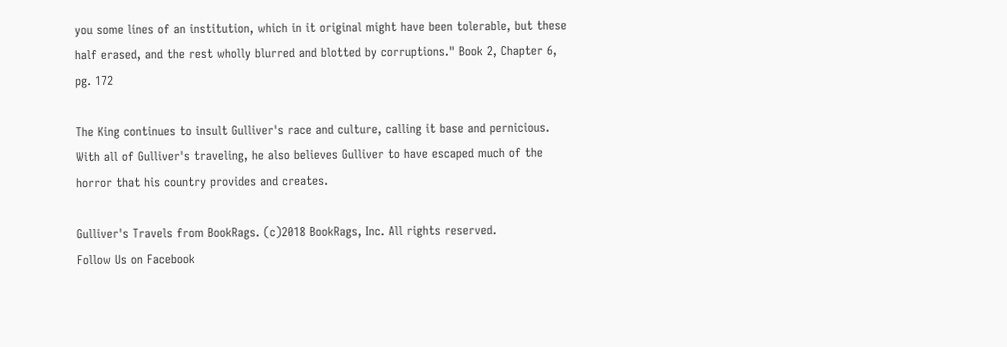you some lines of an institution, which in it original might have been tolerable, but these half erased, and the rest wholly blurred and blotted by corruptions." Book 2, Chapter 6, pg. 172

The King continues to insult Gulliver's race and culture, calling it base and pernicious. With all of Gulliver's traveling, he also believes Gulliver to have escaped much of the horror that his country provides and creates.

Gulliver's Travels from BookRags. (c)2018 BookRags, Inc. All rights reserved.
Follow Us on Facebook